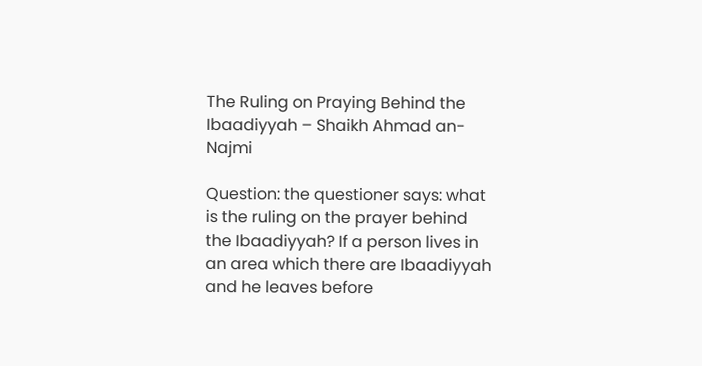The Ruling on Praying Behind the Ibaadiyyah – Shaikh Ahmad an-Najmi

Question: the questioner says: what is the ruling on the prayer behind the Ibaadiyyah? If a person lives in an area which there are Ibaadiyyah and he leaves before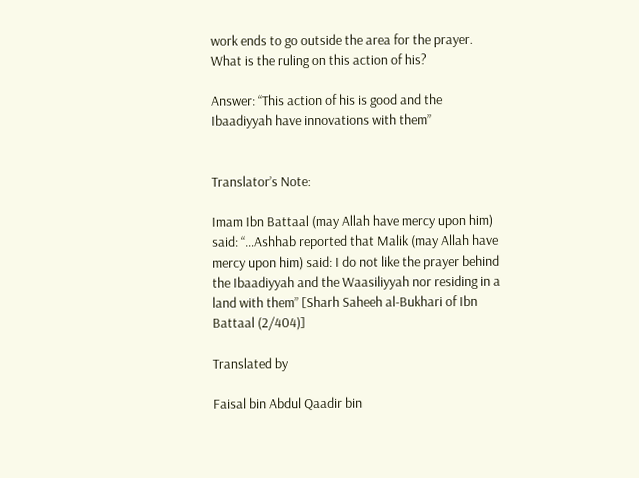work ends to go outside the area for the prayer. What is the ruling on this action of his?

Answer: “This action of his is good and the Ibaadiyyah have innovations with them”


Translator’s Note:

Imam Ibn Battaal (may Allah have mercy upon him) said: “…Ashhab reported that Malik (may Allah have mercy upon him) said: I do not like the prayer behind the Ibaadiyyah and the Waasiliyyah nor residing in a land with them” [Sharh Saheeh al-Bukhari of Ibn Battaal (2/404)]

Translated by

Faisal bin Abdul Qaadir bin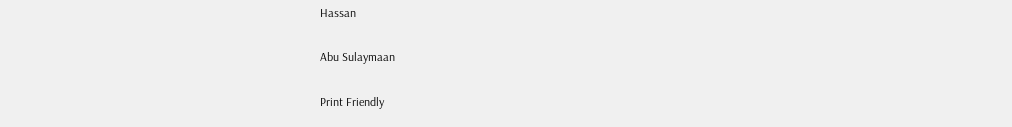Hassan

Abu Sulaymaan

Print Friendly